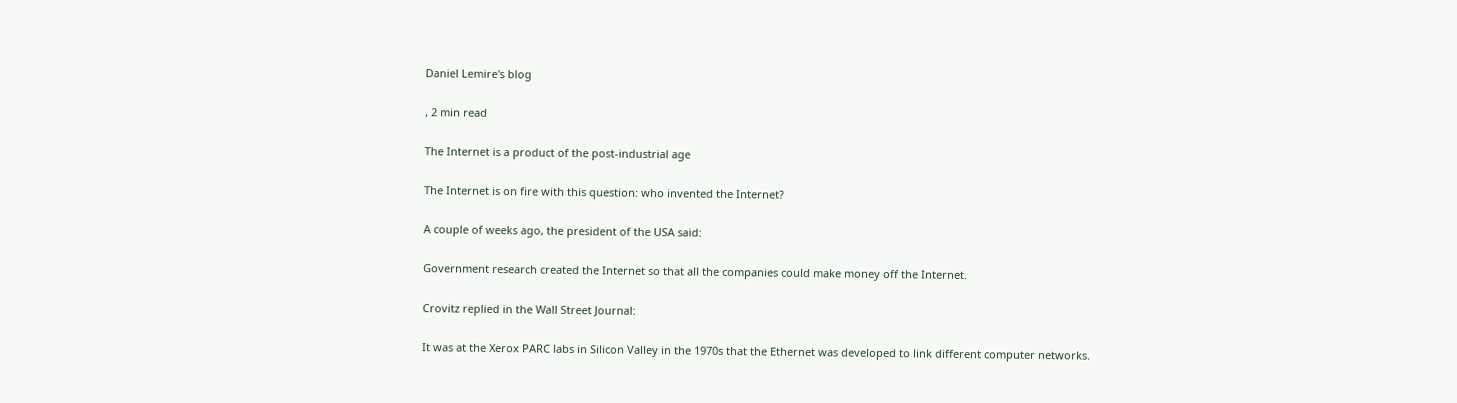Daniel Lemire's blog

, 2 min read

The Internet is a product of the post-industrial age

The Internet is on fire with this question: who invented the Internet?

A couple of weeks ago, the president of the USA said:

Government research created the Internet so that all the companies could make money off the Internet.

Crovitz replied in the Wall Street Journal:

It was at the Xerox PARC labs in Silicon Valley in the 1970s that the Ethernet was developed to link different computer networks.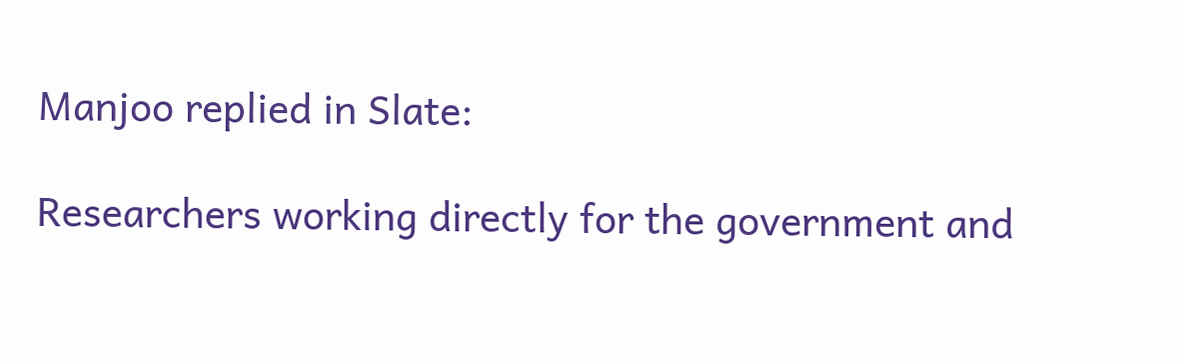Manjoo replied in Slate:

Researchers working directly for the government and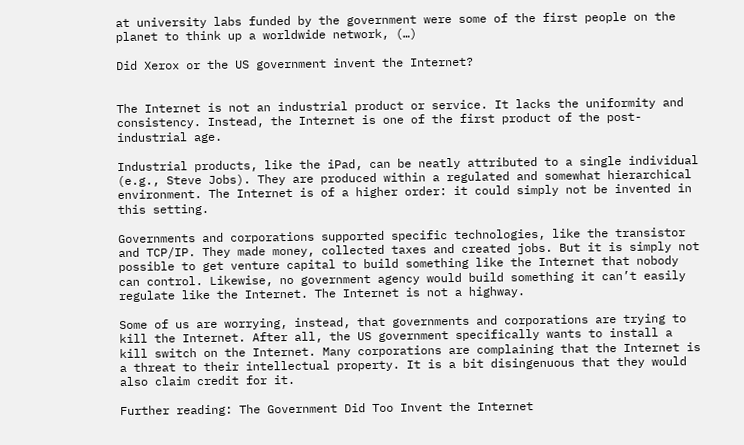at university labs funded by the government were some of the first people on the planet to think up a worldwide network, (…)

Did Xerox or the US government invent the Internet?


The Internet is not an industrial product or service. It lacks the uniformity and consistency. Instead, the Internet is one of the first product of the post-industrial age.

Industrial products, like the iPad, can be neatly attributed to a single individual (e.g., Steve Jobs). They are produced within a regulated and somewhat hierarchical environment. The Internet is of a higher order: it could simply not be invented in this setting.

Governments and corporations supported specific technologies, like the transistor and TCP/IP. They made money, collected taxes and created jobs. But it is simply not possible to get venture capital to build something like the Internet that nobody can control. Likewise, no government agency would build something it can’t easily regulate like the Internet. The Internet is not a highway.

Some of us are worrying, instead, that governments and corporations are trying to kill the Internet. After all, the US government specifically wants to install a kill switch on the Internet. Many corporations are complaining that the Internet is a threat to their intellectual property. It is a bit disingenuous that they would also claim credit for it.

Further reading: The Government Did Too Invent the Internet